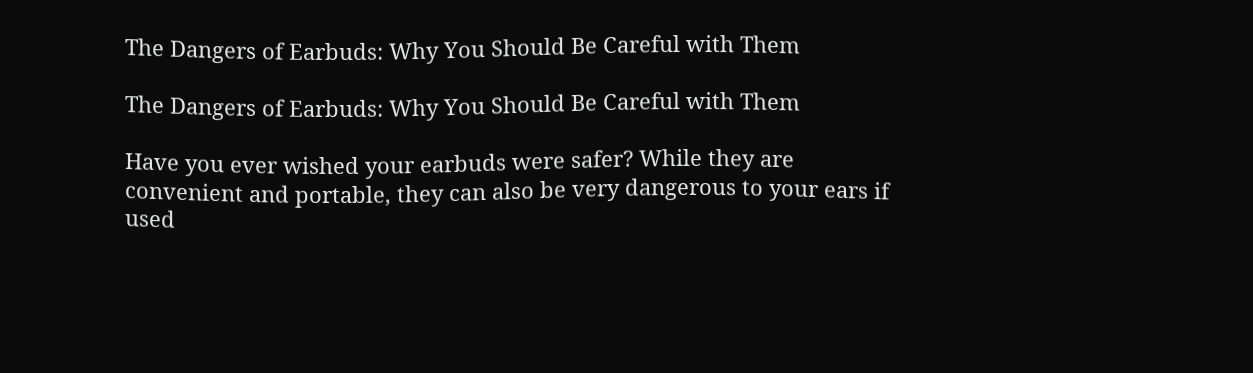The Dangers of Earbuds: Why You Should Be Careful with Them

The Dangers of Earbuds: Why You Should Be Careful with Them

Have you ever wished your earbuds were safer? While they are convenient and portable, they can also be very dangerous to your ears if used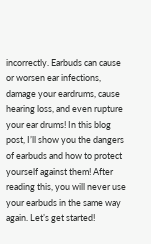incorrectly. Earbuds can cause or worsen ear infections, damage your eardrums, cause hearing loss, and even rupture your ear drums! In this blog post, I’ll show you the dangers of earbuds and how to protect yourself against them! After reading this, you will never use your earbuds in the same way again. Let’s get started!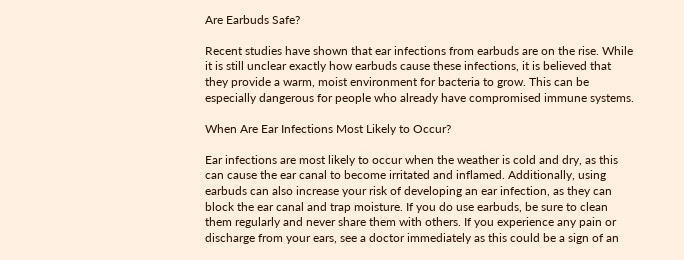Are Earbuds Safe?

Recent studies have shown that ear infections from earbuds are on the rise. While it is still unclear exactly how earbuds cause these infections, it is believed that they provide a warm, moist environment for bacteria to grow. This can be especially dangerous for people who already have compromised immune systems.

When Are Ear Infections Most Likely to Occur?

Ear infections are most likely to occur when the weather is cold and dry, as this can cause the ear canal to become irritated and inflamed. Additionally, using earbuds can also increase your risk of developing an ear infection, as they can block the ear canal and trap moisture. If you do use earbuds, be sure to clean them regularly and never share them with others. If you experience any pain or discharge from your ears, see a doctor immediately as this could be a sign of an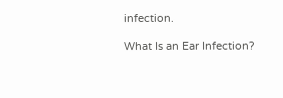infection.

What Is an Ear Infection?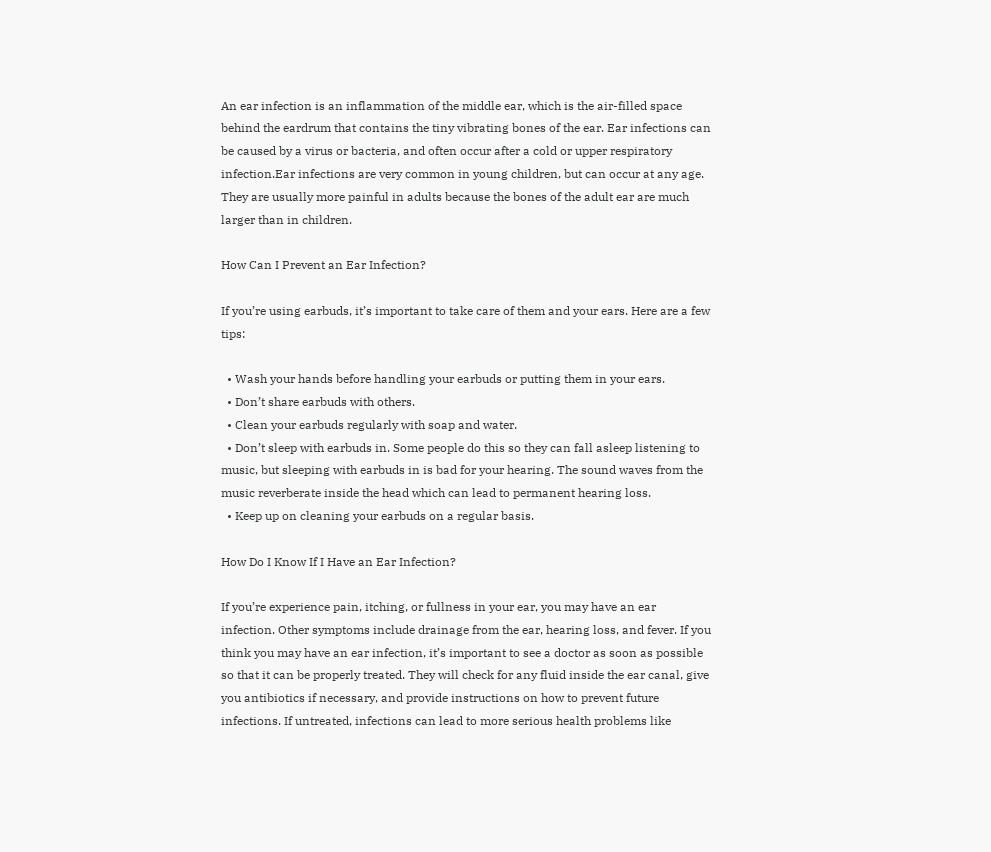An ear infection is an inflammation of the middle ear, which is the air-filled space behind the eardrum that contains the tiny vibrating bones of the ear. Ear infections can be caused by a virus or bacteria, and often occur after a cold or upper respiratory infection.Ear infections are very common in young children, but can occur at any age. They are usually more painful in adults because the bones of the adult ear are much larger than in children.

How Can I Prevent an Ear Infection?

If you’re using earbuds, it’s important to take care of them and your ears. Here are a few tips:

  • Wash your hands before handling your earbuds or putting them in your ears.
  • Don’t share earbuds with others.
  • Clean your earbuds regularly with soap and water.
  • Don’t sleep with earbuds in. Some people do this so they can fall asleep listening to music, but sleeping with earbuds in is bad for your hearing. The sound waves from the music reverberate inside the head which can lead to permanent hearing loss.
  • Keep up on cleaning your earbuds on a regular basis.

How Do I Know If I Have an Ear Infection?

If you’re experience pain, itching, or fullness in your ear, you may have an ear infection. Other symptoms include drainage from the ear, hearing loss, and fever. If you think you may have an ear infection, it’s important to see a doctor as soon as possible so that it can be properly treated. They will check for any fluid inside the ear canal, give you antibiotics if necessary, and provide instructions on how to prevent future infections. If untreated, infections can lead to more serious health problems like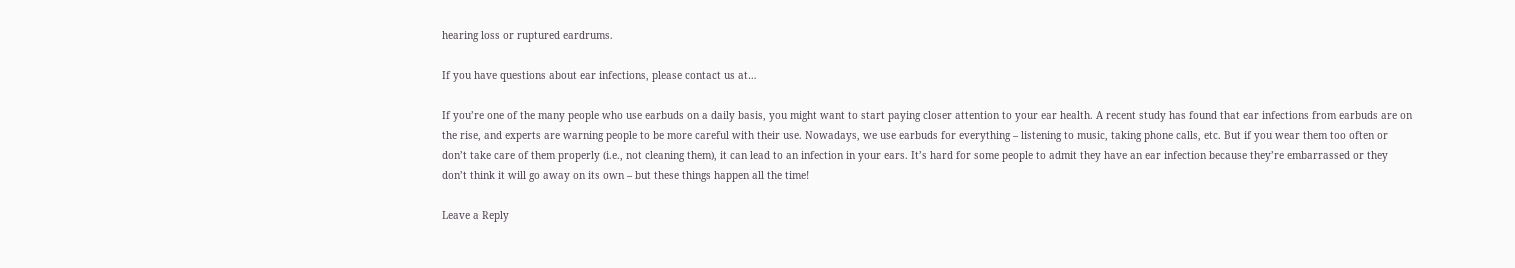hearing loss or ruptured eardrums.

If you have questions about ear infections, please contact us at…

If you’re one of the many people who use earbuds on a daily basis, you might want to start paying closer attention to your ear health. A recent study has found that ear infections from earbuds are on the rise, and experts are warning people to be more careful with their use. Nowadays, we use earbuds for everything – listening to music, taking phone calls, etc. But if you wear them too often or don’t take care of them properly (i.e., not cleaning them), it can lead to an infection in your ears. It’s hard for some people to admit they have an ear infection because they’re embarrassed or they don’t think it will go away on its own – but these things happen all the time!

Leave a Reply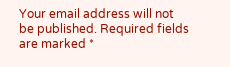Your email address will not be published. Required fields are marked *